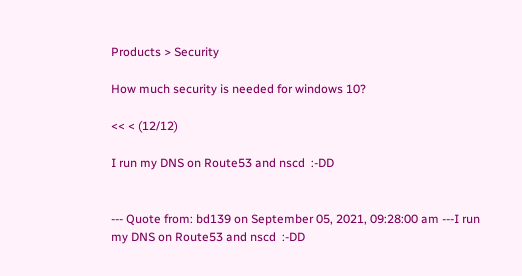Products > Security

How much security is needed for windows 10?

<< < (12/12)

I run my DNS on Route53 and nscd  :-DD


--- Quote from: bd139 on September 05, 2021, 09:28:00 am ---I run my DNS on Route53 and nscd  :-DD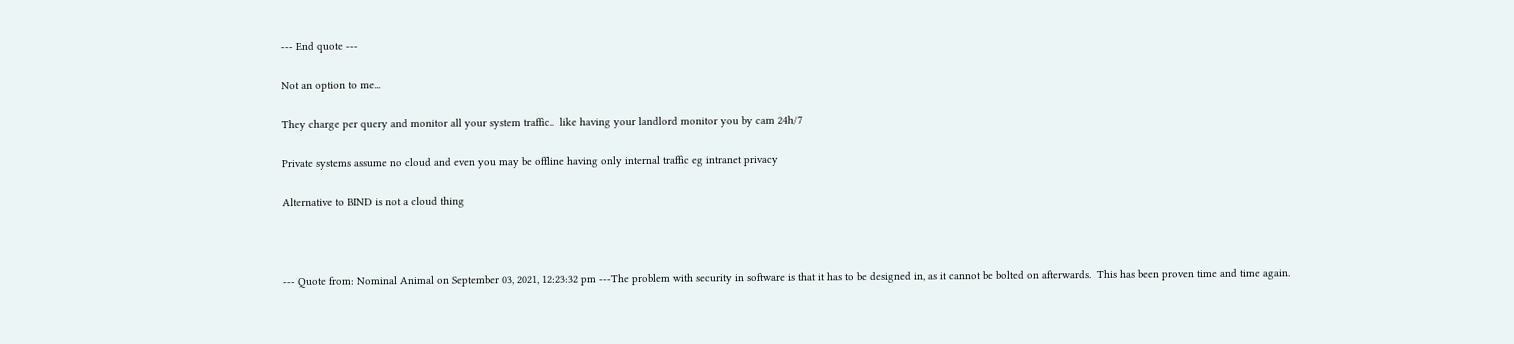--- End quote ---

Not an option to me...

They charge per query and monitor all your system traffic..  like having your landlord monitor you by cam 24h/7

Private systems assume no cloud and even you may be offline having only internal traffic eg intranet privacy

Alternative to BIND is not a cloud thing



--- Quote from: Nominal Animal on September 03, 2021, 12:23:32 pm ---The problem with security in software is that it has to be designed in, as it cannot be bolted on afterwards.  This has been proven time and time again.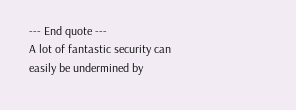--- End quote ---
A lot of fantastic security can easily be undermined by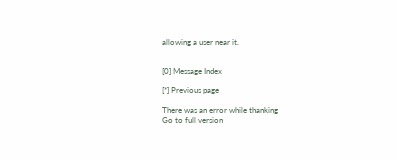allowing a user near it.


[0] Message Index

[*] Previous page

There was an error while thanking
Go to full version